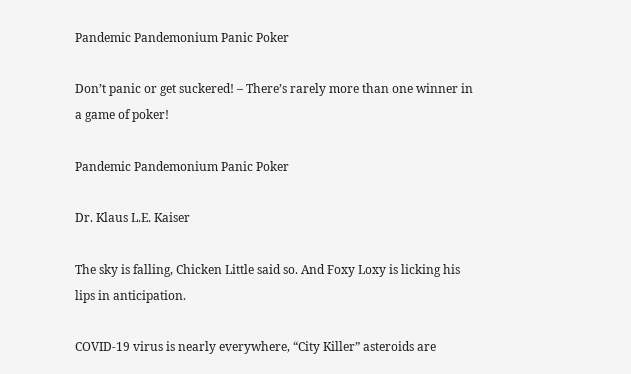Pandemic Pandemonium Panic Poker

Don’t panic or get suckered! – There’s rarely more than one winner in a game of poker!

Pandemic Pandemonium Panic Poker

Dr. Klaus L.E. Kaiser

The sky is falling, Chicken Little said so. And Foxy Loxy is licking his lips in anticipation.

COVID-19 virus is nearly everywhere, “City Killer” asteroids are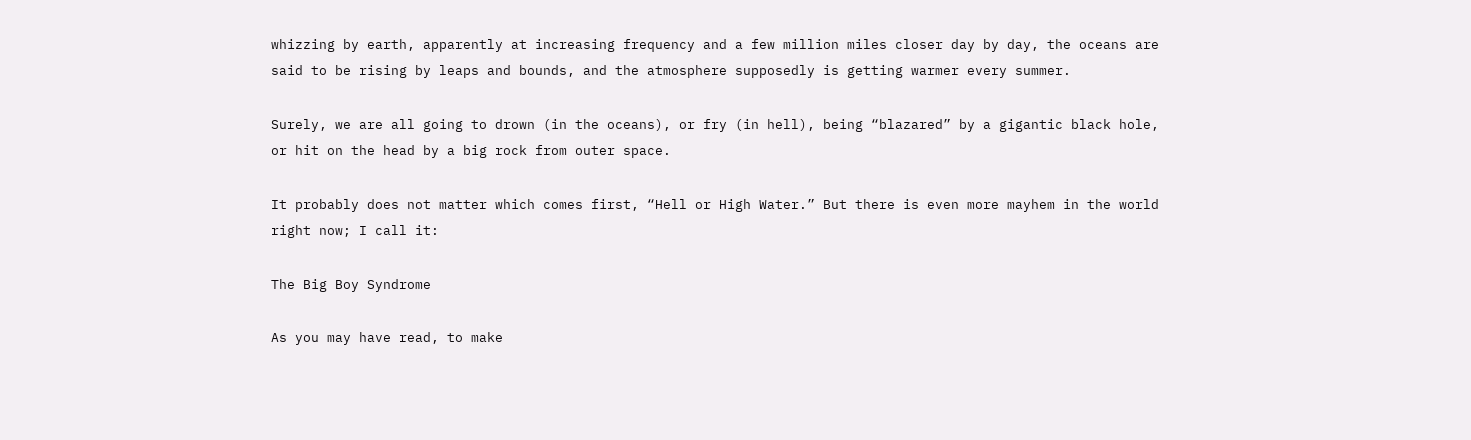whizzing by earth, apparently at increasing frequency and a few million miles closer day by day, the oceans are said to be rising by leaps and bounds, and the atmosphere supposedly is getting warmer every summer.

Surely, we are all going to drown (in the oceans), or fry (in hell), being “blazared” by a gigantic black hole, or hit on the head by a big rock from outer space.

It probably does not matter which comes first, “Hell or High Water.” But there is even more mayhem in the world right now; I call it:

The Big Boy Syndrome

As you may have read, to make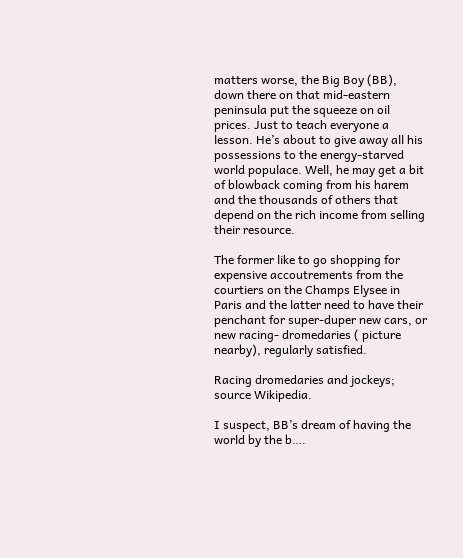matters worse, the Big Boy (BB), down there on that mid-eastern peninsula put the squeeze on oil prices. Just to teach everyone a lesson. He’s about to give away all his possessions to the energy-starved world populace. Well, he may get a bit of blowback coming from his harem and the thousands of others that depend on the rich income from selling their resource.

The former like to go shopping for expensive accoutrements from the courtiers on the Champs Elysee in Paris and the latter need to have their penchant for super-duper new cars, or new racing- dromedaries ( picture nearby), regularly satisfied.

Racing dromedaries and jockeys; source Wikipedia.

I suspect, BB’s dream of having the world by the b….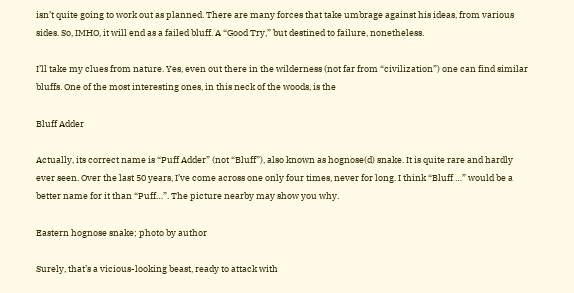isn’t quite going to work out as planned. There are many forces that take umbrage against his ideas, from various sides. So, IMHO, it will end as a failed bluff. A “Good Try,” but destined to failure, nonetheless.

I’ll take my clues from nature. Yes, even out there in the wilderness (not far from “civilization”) one can find similar bluffs. One of the most interesting ones, in this neck of the woods, is the

Bluff Adder

Actually, its correct name is “Puff Adder” (not “Bluff”), also known as hognose(d) snake. It is quite rare and hardly ever seen. Over the last 50 years, I’ve come across one only four times, never for long. I think “Bluff …” would be a better name for it than “Puff…”. The picture nearby may show you why.

Eastern hognose snake; photo by author

Surely, that’s a vicious-looking beast, ready to attack with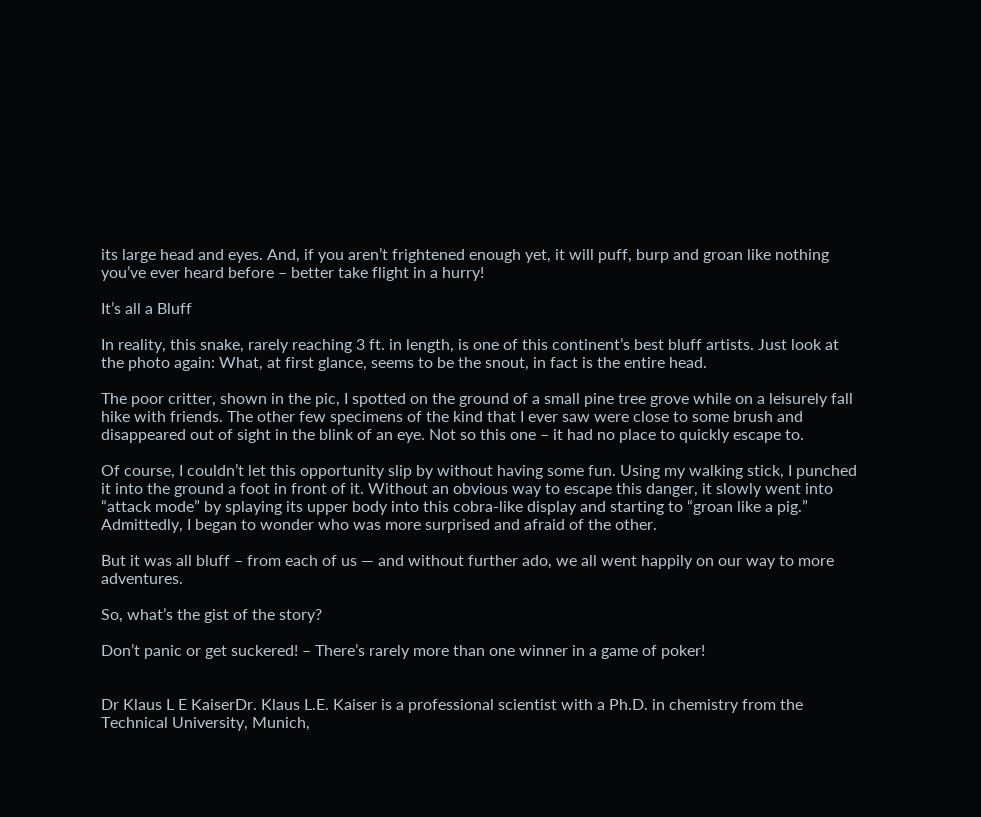its large head and eyes. And, if you aren’t frightened enough yet, it will puff, burp and groan like nothing you’ve ever heard before – better take flight in a hurry!

It’s all a Bluff

In reality, this snake, rarely reaching 3 ft. in length, is one of this continent’s best bluff artists. Just look at the photo again: What, at first glance, seems to be the snout, in fact is the entire head.

The poor critter, shown in the pic, I spotted on the ground of a small pine tree grove while on a leisurely fall hike with friends. The other few specimens of the kind that I ever saw were close to some brush and disappeared out of sight in the blink of an eye. Not so this one – it had no place to quickly escape to.

Of course, I couldn’t let this opportunity slip by without having some fun. Using my walking stick, I punched it into the ground a foot in front of it. Without an obvious way to escape this danger, it slowly went into “attack mode” by splaying its upper body into this cobra-like display and starting to “groan like a pig.” Admittedly, I began to wonder who was more surprised and afraid of the other.

But it was all bluff – from each of us — and without further ado, we all went happily on our way to more adventures.

So, what’s the gist of the story?

Don’t panic or get suckered! – There’s rarely more than one winner in a game of poker!


Dr Klaus L E KaiserDr. Klaus L.E. Kaiser is a professional scientist with a Ph.D. in chemistry from the Technical University, Munich,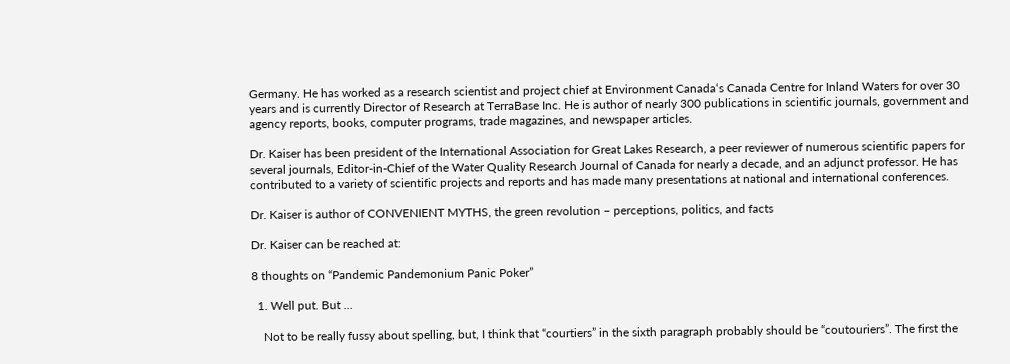Germany. He has worked as a research scientist and project chief at Environment Canada‘s Canada Centre for Inland Waters for over 30 years and is currently Director of Research at TerraBase Inc. He is author of nearly 300 publications in scientific journals, government and agency reports, books, computer programs, trade magazines, and newspaper articles.

Dr. Kaiser has been president of the International Association for Great Lakes Research, a peer reviewer of numerous scientific papers for several journals, Editor-in-Chief of the Water Quality Research Journal of Canada for nearly a decade, and an adjunct professor. He has contributed to a variety of scientific projects and reports and has made many presentations at national and international conferences.

Dr. Kaiser is author of CONVENIENT MYTHS, the green revolution – perceptions, politics, and facts

Dr. Kaiser can be reached at:

8 thoughts on “Pandemic Pandemonium Panic Poker”

  1. Well put. But …

    Not to be really fussy about spelling, but, I think that “courtiers” in the sixth paragraph probably should be “coutouriers”. The first the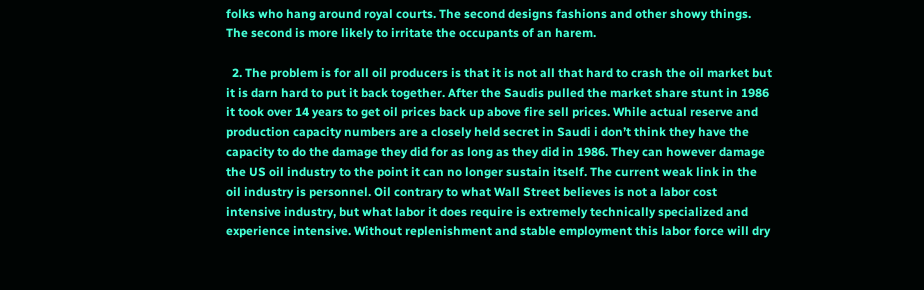folks who hang around royal courts. The second designs fashions and other showy things. The second is more likely to irritate the occupants of an harem.

  2. The problem is for all oil producers is that it is not all that hard to crash the oil market but it is darn hard to put it back together. After the Saudis pulled the market share stunt in 1986 it took over 14 years to get oil prices back up above fire sell prices. While actual reserve and production capacity numbers are a closely held secret in Saudi i don’t think they have the capacity to do the damage they did for as long as they did in 1986. They can however damage the US oil industry to the point it can no longer sustain itself. The current weak link in the oil industry is personnel. Oil contrary to what Wall Street believes is not a labor cost intensive industry, but what labor it does require is extremely technically specialized and experience intensive. Without replenishment and stable employment this labor force will dry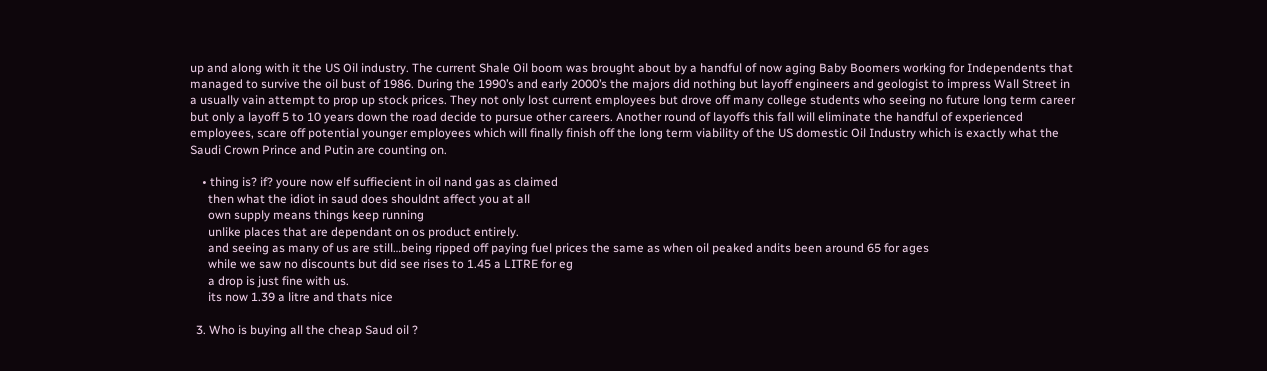up and along with it the US Oil industry. The current Shale Oil boom was brought about by a handful of now aging Baby Boomers working for Independents that managed to survive the oil bust of 1986. During the 1990’s and early 2000’s the majors did nothing but layoff engineers and geologist to impress Wall Street in a usually vain attempt to prop up stock prices. They not only lost current employees but drove off many college students who seeing no future long term career but only a layoff 5 to 10 years down the road decide to pursue other careers. Another round of layoffs this fall will eliminate the handful of experienced employees, scare off potential younger employees which will finally finish off the long term viability of the US domestic Oil Industry which is exactly what the Saudi Crown Prince and Putin are counting on.

    • thing is? if? youre now elf suffiecient in oil nand gas as claimed
      then what the idiot in saud does shouldnt affect you at all
      own supply means things keep running
      unlike places that are dependant on os product entirely.
      and seeing as many of us are still…being ripped off paying fuel prices the same as when oil peaked andits been around 65 for ages
      while we saw no discounts but did see rises to 1.45 a LITRE for eg
      a drop is just fine with us.
      its now 1.39 a litre and thats nice

  3. Who is buying all the cheap Saud oil ?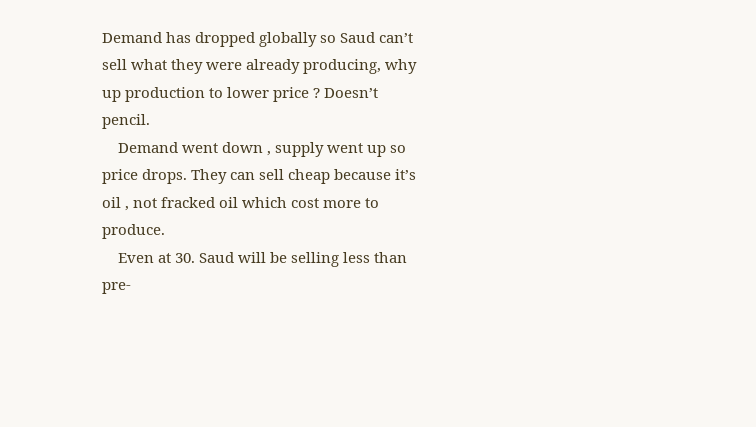Demand has dropped globally so Saud can’t sell what they were already producing, why up production to lower price ? Doesn’t pencil.
    Demand went down , supply went up so price drops. They can sell cheap because it’s oil , not fracked oil which cost more to produce.
    Even at 30. Saud will be selling less than pre-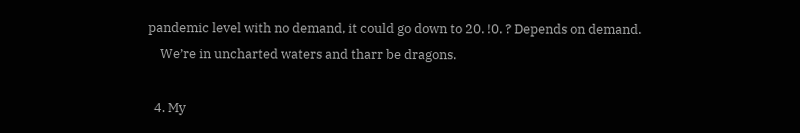pandemic level with no demand, it could go down to 20. !0. ? Depends on demand.
    We’re in uncharted waters and tharr be dragons.

  4. My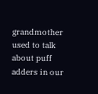grandmother used to talk about puff adders in our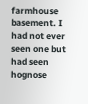farmhouse basement. I had not ever seen one but had seen hognose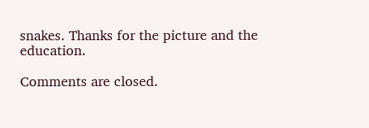snakes. Thanks for the picture and the education.

Comments are closed.